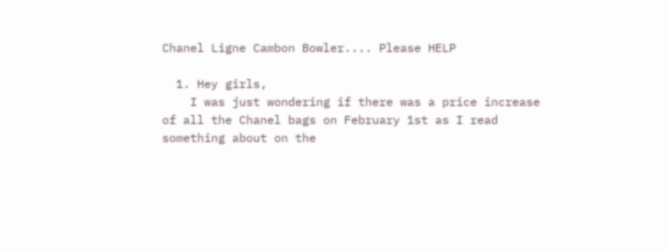Chanel Ligne Cambon Bowler.... Please HELP

  1. Hey girls,
    I was just wondering if there was a price increase of all the Chanel bags on February 1st as I read something about on the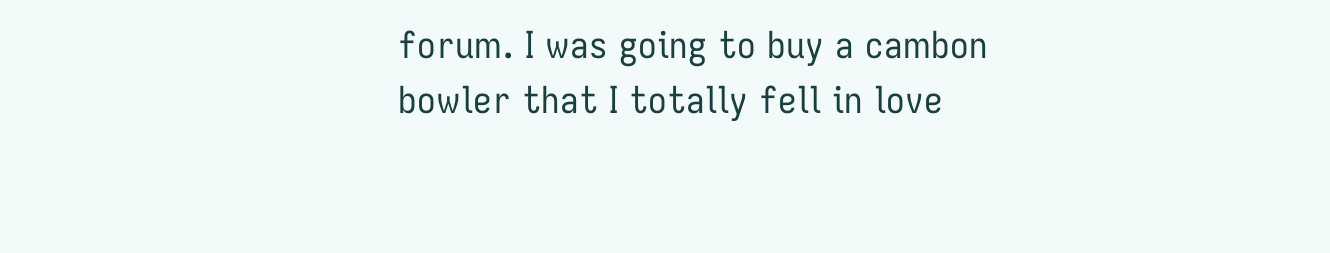forum. I was going to buy a cambon bowler that I totally fell in love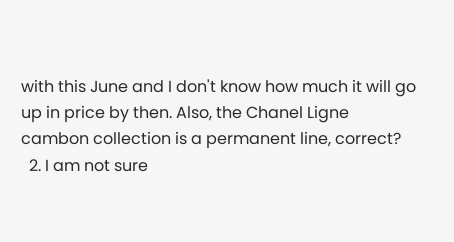with this June and I don't know how much it will go up in price by then. Also, the Chanel Ligne cambon collection is a permanent line, correct?
  2. I am not sure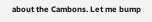about the Cambons. Let me bump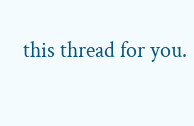this thread for you.